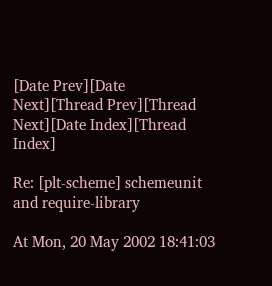[Date Prev][Date Next][Thread Prev][Thread Next][Date Index][Thread Index]

Re: [plt-scheme] schemeunit and require-library

At Mon, 20 May 2002 18:41:03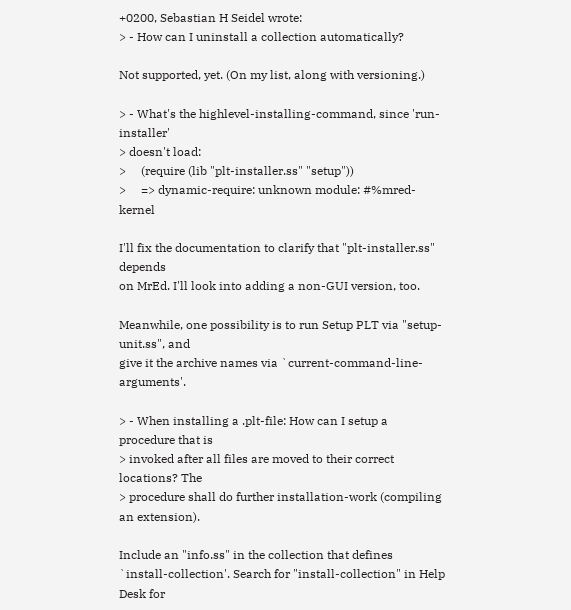+0200, Sebastian H Seidel wrote:
> - How can I uninstall a collection automatically?

Not supported, yet. (On my list, along with versioning.)

> - What's the highlevel-installing-command, since 'run-installer'
> doesn't load:
>     (require (lib "plt-installer.ss" "setup"))
>     => dynamic-require: unknown module: #%mred-kernel

I'll fix the documentation to clarify that "plt-installer.ss" depends
on MrEd. I'll look into adding a non-GUI version, too.

Meanwhile, one possibility is to run Setup PLT via "setup-unit.ss", and
give it the archive names via `current-command-line-arguments'.

> - When installing a .plt-file: How can I setup a procedure that is
> invoked after all files are moved to their correct locations? The
> procedure shall do further installation-work (compiling an extension).

Include an "info.ss" in the collection that defines
`install-collection'. Search for "install-collection" in Help Desk for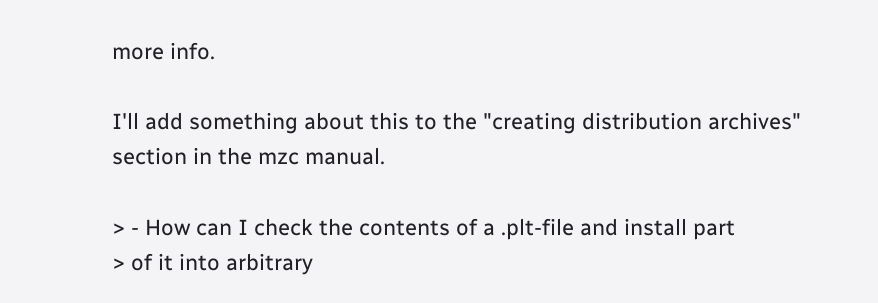more info.

I'll add something about this to the "creating distribution archives"
section in the mzc manual.

> - How can I check the contents of a .plt-file and install part
> of it into arbitrary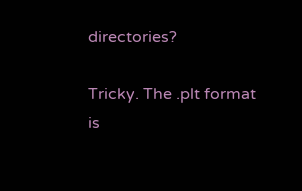directories?

Tricky. The .plt format is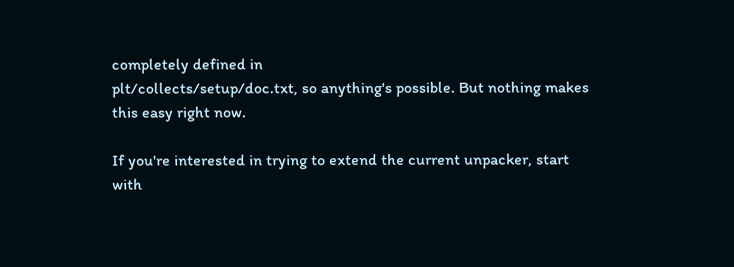completely defined in
plt/collects/setup/doc.txt, so anything's possible. But nothing makes
this easy right now.

If you're interested in trying to extend the current unpacker, start
with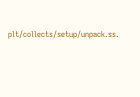plt/collects/setup/unpack.ss.